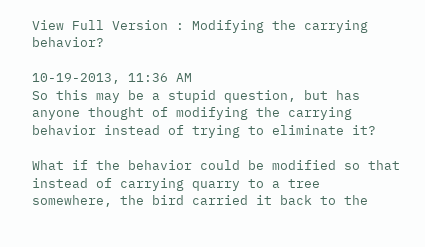View Full Version : Modifying the carrying behavior?

10-19-2013, 11:36 AM
So this may be a stupid question, but has anyone thought of modifying the carrying behavior instead of trying to eliminate it?

What if the behavior could be modified so that instead of carrying quarry to a tree somewhere, the bird carried it back to the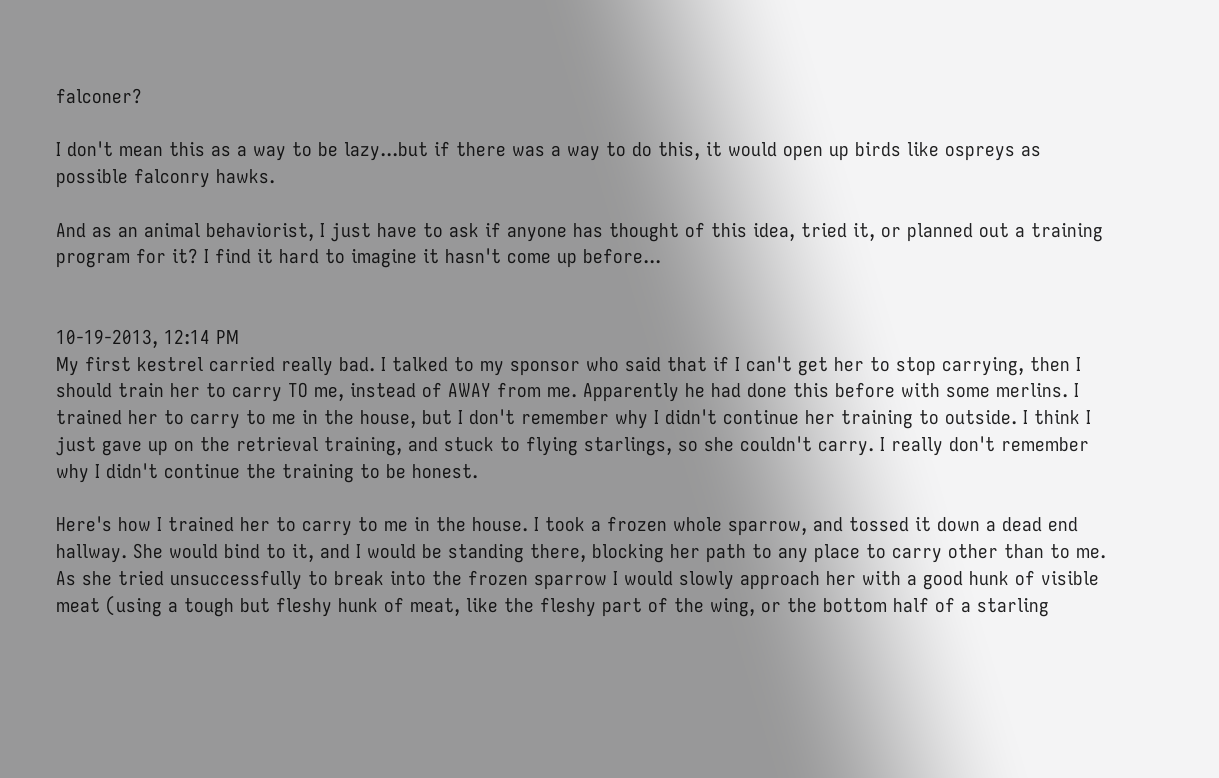falconer?

I don't mean this as a way to be lazy...but if there was a way to do this, it would open up birds like ospreys as possible falconry hawks.

And as an animal behaviorist, I just have to ask if anyone has thought of this idea, tried it, or planned out a training program for it? I find it hard to imagine it hasn't come up before...


10-19-2013, 12:14 PM
My first kestrel carried really bad. I talked to my sponsor who said that if I can't get her to stop carrying, then I should train her to carry TO me, instead of AWAY from me. Apparently he had done this before with some merlins. I trained her to carry to me in the house, but I don't remember why I didn't continue her training to outside. I think I just gave up on the retrieval training, and stuck to flying starlings, so she couldn't carry. I really don't remember why I didn't continue the training to be honest.

Here's how I trained her to carry to me in the house. I took a frozen whole sparrow, and tossed it down a dead end hallway. She would bind to it, and I would be standing there, blocking her path to any place to carry other than to me. As she tried unsuccessfully to break into the frozen sparrow I would slowly approach her with a good hunk of visible meat (using a tough but fleshy hunk of meat, like the fleshy part of the wing, or the bottom half of a starling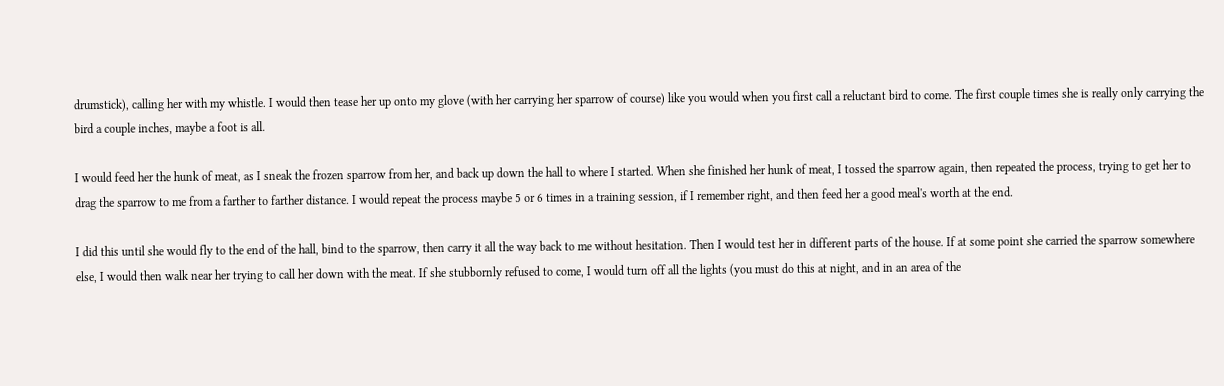drumstick), calling her with my whistle. I would then tease her up onto my glove (with her carrying her sparrow of course) like you would when you first call a reluctant bird to come. The first couple times she is really only carrying the bird a couple inches, maybe a foot is all.

I would feed her the hunk of meat, as I sneak the frozen sparrow from her, and back up down the hall to where I started. When she finished her hunk of meat, I tossed the sparrow again, then repeated the process, trying to get her to drag the sparrow to me from a farther to farther distance. I would repeat the process maybe 5 or 6 times in a training session, if I remember right, and then feed her a good meal's worth at the end.

I did this until she would fly to the end of the hall, bind to the sparrow, then carry it all the way back to me without hesitation. Then I would test her in different parts of the house. If at some point she carried the sparrow somewhere else, I would then walk near her trying to call her down with the meat. If she stubbornly refused to come, I would turn off all the lights (you must do this at night, and in an area of the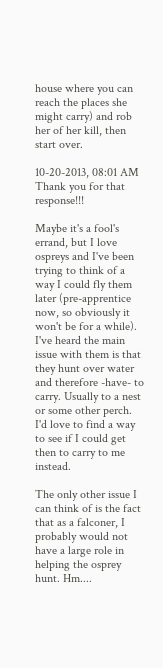house where you can reach the places she might carry) and rob her of her kill, then start over.

10-20-2013, 08:01 AM
Thank you for that response!!!

Maybe it's a fool's errand, but I love ospreys and I've been trying to think of a way I could fly them later (pre-apprentice now, so obviously it won't be for a while). I've heard the main issue with them is that they hunt over water and therefore -have- to carry. Usually to a nest or some other perch. I'd love to find a way to see if I could get then to carry to me instead.

The only other issue I can think of is the fact that as a falconer, I probably would not have a large role in helping the osprey hunt. Hm....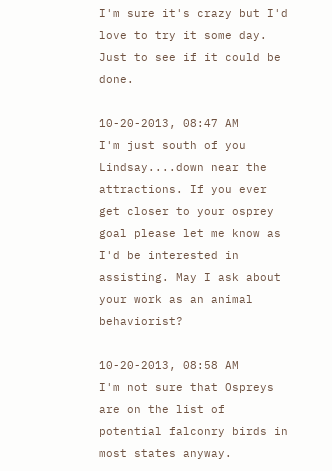I'm sure it's crazy but I'd love to try it some day. Just to see if it could be done.

10-20-2013, 08:47 AM
I'm just south of you Lindsay....down near the attractions. If you ever get closer to your osprey goal please let me know as I'd be interested in assisting. May I ask about your work as an animal behaviorist?

10-20-2013, 08:58 AM
I'm not sure that Ospreys are on the list of potential falconry birds in most states anyway.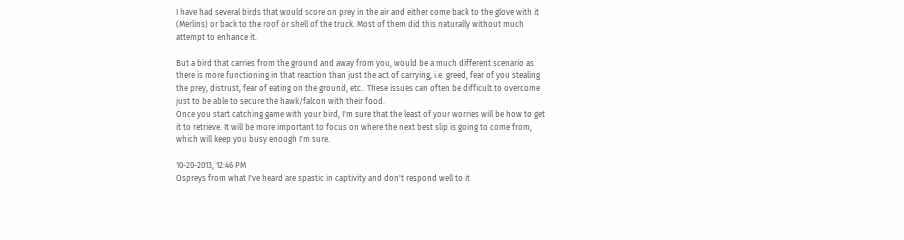I have had several birds that would score on prey in the air and either come back to the glove with it (Merlins) or back to the roof or shell of the truck. Most of them did this naturally without much attempt to enhance it.

But a bird that carries from the ground and away from you, would be a much different scenario as there is more functioning in that reaction than just the act of carrying, i.e. greed, fear of you stealing the prey, distrust, fear of eating on the ground, etc.. These issues can often be difficult to overcome just to be able to secure the hawk/falcon with their food.
Once you start catching game with your bird, I'm sure that the least of your worries will be how to get it to retrieve. It will be more important to focus on where the next best slip is going to come from, which will keep you busy enough I'm sure.

10-20-2013, 12:46 PM
Ospreys from what I've heard are spastic in captivity and don't respond well to it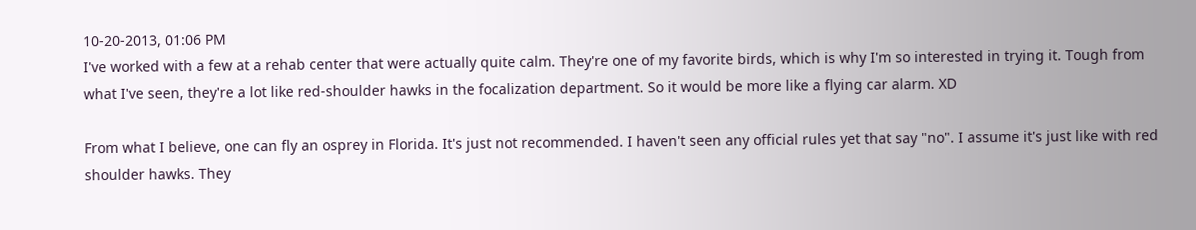10-20-2013, 01:06 PM
I've worked with a few at a rehab center that were actually quite calm. They're one of my favorite birds, which is why I'm so interested in trying it. Tough from what I've seen, they're a lot like red-shoulder hawks in the focalization department. So it would be more like a flying car alarm. XD

From what I believe, one can fly an osprey in Florida. It's just not recommended. I haven't seen any official rules yet that say "no". I assume it's just like with red shoulder hawks. They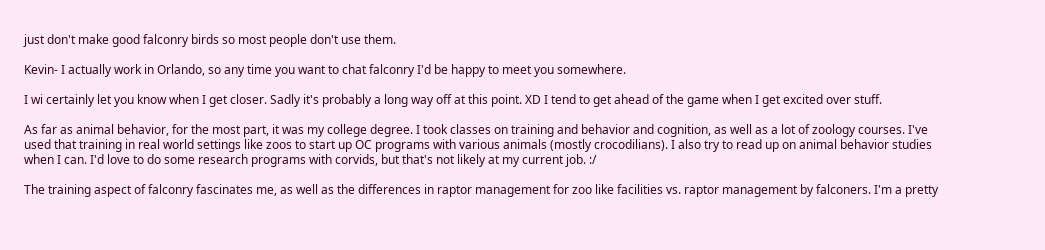just don't make good falconry birds so most people don't use them.

Kevin- I actually work in Orlando, so any time you want to chat falconry I'd be happy to meet you somewhere.

I wi certainly let you know when I get closer. Sadly it's probably a long way off at this point. XD I tend to get ahead of the game when I get excited over stuff.

As far as animal behavior, for the most part, it was my college degree. I took classes on training and behavior and cognition, as well as a lot of zoology courses. I've used that training in real world settings like zoos to start up OC programs with various animals (mostly crocodilians). I also try to read up on animal behavior studies when I can. I'd love to do some research programs with corvids, but that's not likely at my current job. :/

The training aspect of falconry fascinates me, as well as the differences in raptor management for zoo like facilities vs. raptor management by falconers. I'm a pretty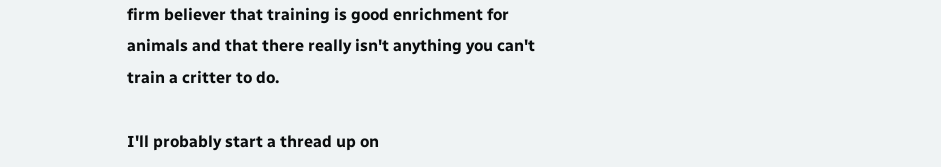firm believer that training is good enrichment for animals and that there really isn't anything you can't train a critter to do.

I'll probably start a thread up on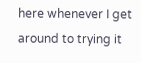here whenever I get around to trying it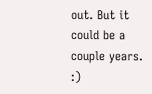out. But it could be a couple years. :)